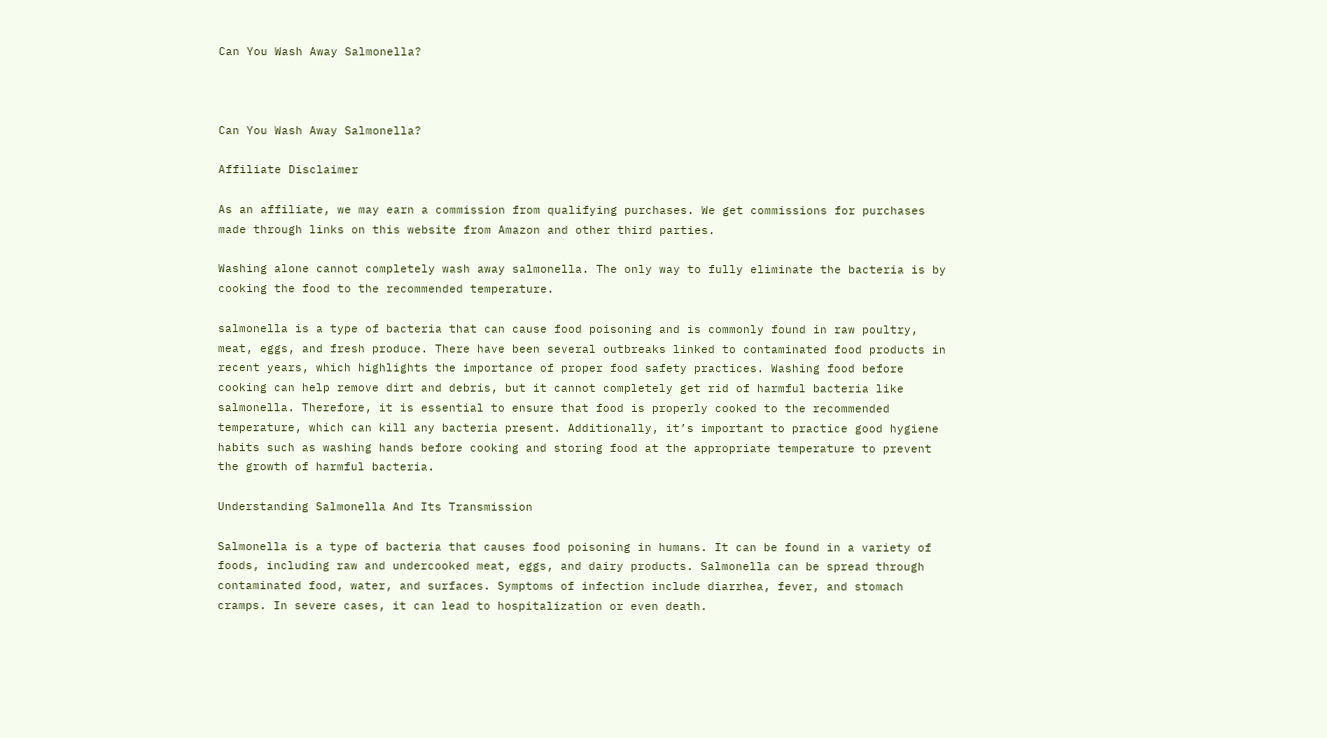Can You Wash Away Salmonella?



Can You Wash Away Salmonella?

Affiliate Disclaimer

As an affiliate, we may earn a commission from qualifying purchases. We get commissions for purchases made through links on this website from Amazon and other third parties.

Washing alone cannot completely wash away salmonella. The only way to fully eliminate the bacteria is by cooking the food to the recommended temperature.

salmonella is a type of bacteria that can cause food poisoning and is commonly found in raw poultry, meat, eggs, and fresh produce. There have been several outbreaks linked to contaminated food products in recent years, which highlights the importance of proper food safety practices. Washing food before cooking can help remove dirt and debris, but it cannot completely get rid of harmful bacteria like salmonella. Therefore, it is essential to ensure that food is properly cooked to the recommended temperature, which can kill any bacteria present. Additionally, it’s important to practice good hygiene habits such as washing hands before cooking and storing food at the appropriate temperature to prevent the growth of harmful bacteria.

Understanding Salmonella And Its Transmission

Salmonella is a type of bacteria that causes food poisoning in humans. It can be found in a variety of foods, including raw and undercooked meat, eggs, and dairy products. Salmonella can be spread through contaminated food, water, and surfaces. Symptoms of infection include diarrhea, fever, and stomach cramps. In severe cases, it can lead to hospitalization or even death.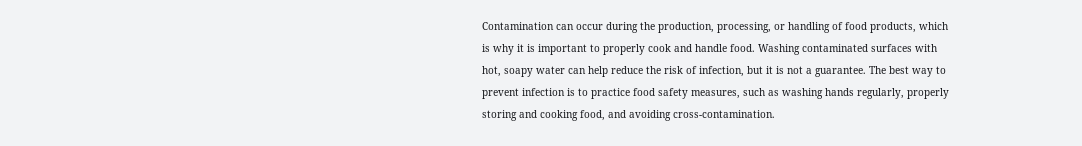Contamination can occur during the production, processing, or handling of food products, which is why it is important to properly cook and handle food. Washing contaminated surfaces with hot, soapy water can help reduce the risk of infection, but it is not a guarantee. The best way to prevent infection is to practice food safety measures, such as washing hands regularly, properly storing and cooking food, and avoiding cross-contamination.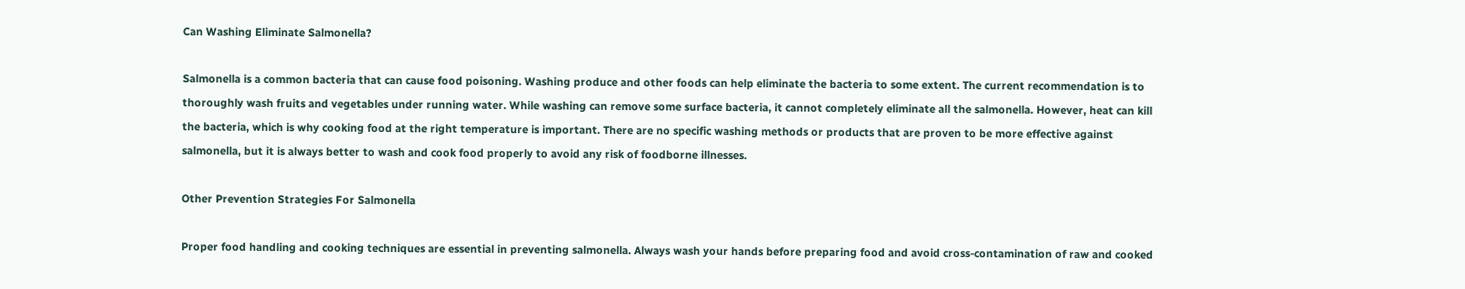Can Washing Eliminate Salmonella?

Salmonella is a common bacteria that can cause food poisoning. Washing produce and other foods can help eliminate the bacteria to some extent. The current recommendation is to thoroughly wash fruits and vegetables under running water. While washing can remove some surface bacteria, it cannot completely eliminate all the salmonella. However, heat can kill the bacteria, which is why cooking food at the right temperature is important. There are no specific washing methods or products that are proven to be more effective against salmonella, but it is always better to wash and cook food properly to avoid any risk of foodborne illnesses.

Other Prevention Strategies For Salmonella

Proper food handling and cooking techniques are essential in preventing salmonella. Always wash your hands before preparing food and avoid cross-contamination of raw and cooked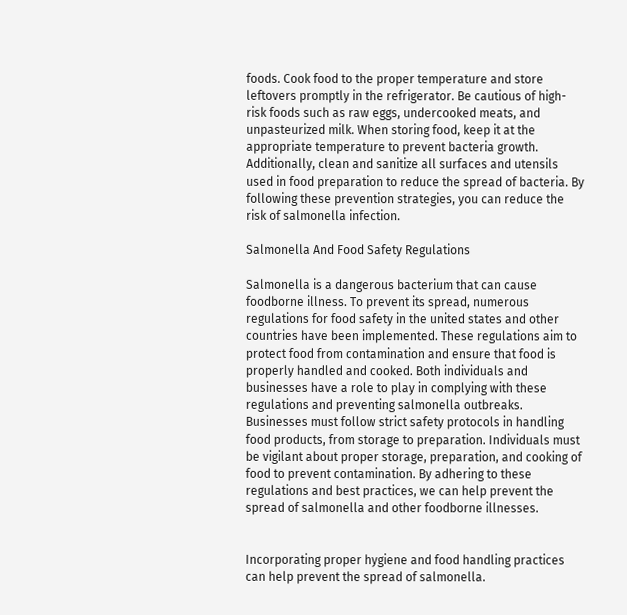foods. Cook food to the proper temperature and store leftovers promptly in the refrigerator. Be cautious of high-risk foods such as raw eggs, undercooked meats, and unpasteurized milk. When storing food, keep it at the appropriate temperature to prevent bacteria growth. Additionally, clean and sanitize all surfaces and utensils used in food preparation to reduce the spread of bacteria. By following these prevention strategies, you can reduce the risk of salmonella infection.

Salmonella And Food Safety Regulations

Salmonella is a dangerous bacterium that can cause foodborne illness. To prevent its spread, numerous regulations for food safety in the united states and other countries have been implemented. These regulations aim to protect food from contamination and ensure that food is properly handled and cooked. Both individuals and businesses have a role to play in complying with these regulations and preventing salmonella outbreaks. Businesses must follow strict safety protocols in handling food products, from storage to preparation. Individuals must be vigilant about proper storage, preparation, and cooking of food to prevent contamination. By adhering to these regulations and best practices, we can help prevent the spread of salmonella and other foodborne illnesses.


Incorporating proper hygiene and food handling practices can help prevent the spread of salmonella.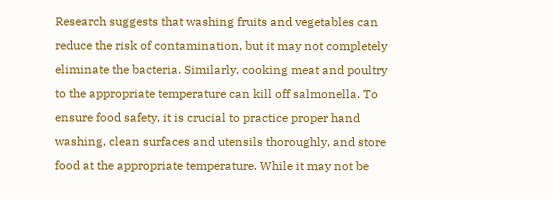Research suggests that washing fruits and vegetables can reduce the risk of contamination, but it may not completely eliminate the bacteria. Similarly, cooking meat and poultry to the appropriate temperature can kill off salmonella. To ensure food safety, it is crucial to practice proper hand washing, clean surfaces and utensils thoroughly, and store food at the appropriate temperature. While it may not be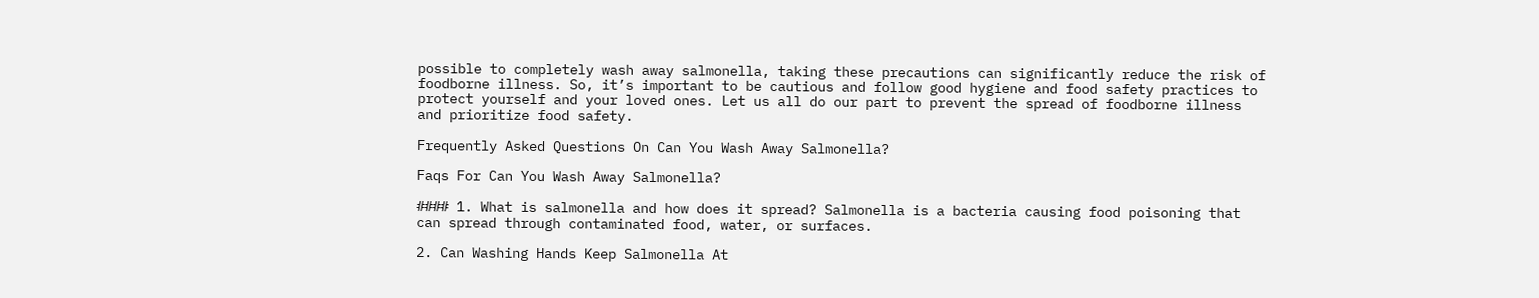possible to completely wash away salmonella, taking these precautions can significantly reduce the risk of foodborne illness. So, it’s important to be cautious and follow good hygiene and food safety practices to protect yourself and your loved ones. Let us all do our part to prevent the spread of foodborne illness and prioritize food safety.

Frequently Asked Questions On Can You Wash Away Salmonella?

Faqs For Can You Wash Away Salmonella?

#### 1. What is salmonella and how does it spread? Salmonella is a bacteria causing food poisoning that can spread through contaminated food, water, or surfaces.

2. Can Washing Hands Keep Salmonella At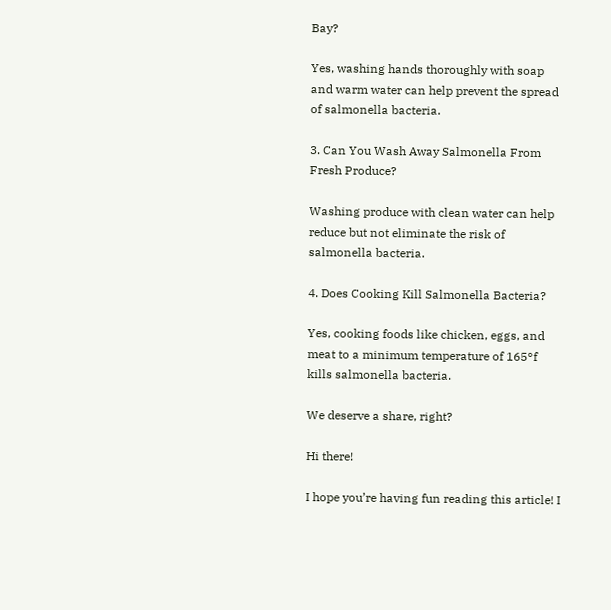Bay?

Yes, washing hands thoroughly with soap and warm water can help prevent the spread of salmonella bacteria.

3. Can You Wash Away Salmonella From Fresh Produce?

Washing produce with clean water can help reduce but not eliminate the risk of salmonella bacteria.

4. Does Cooking Kill Salmonella Bacteria?

Yes, cooking foods like chicken, eggs, and meat to a minimum temperature of 165°f kills salmonella bacteria.

We deserve a share, right?

Hi there!

I hope you’re having fun reading this article! I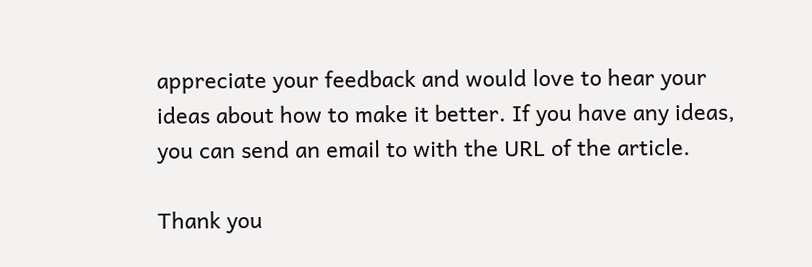appreciate your feedback and would love to hear your ideas about how to make it better. If you have any ideas, you can send an email to with the URL of the article.

Thank you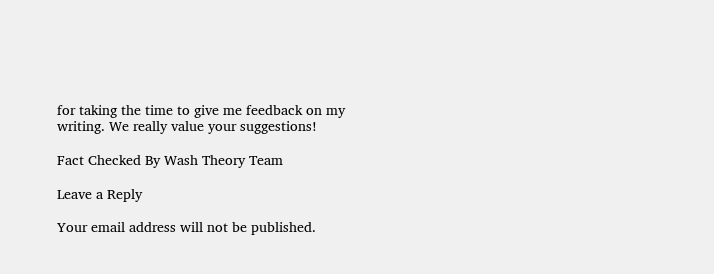for taking the time to give me feedback on my writing. We really value your suggestions!

Fact Checked By Wash Theory Team

Leave a Reply

Your email address will not be published.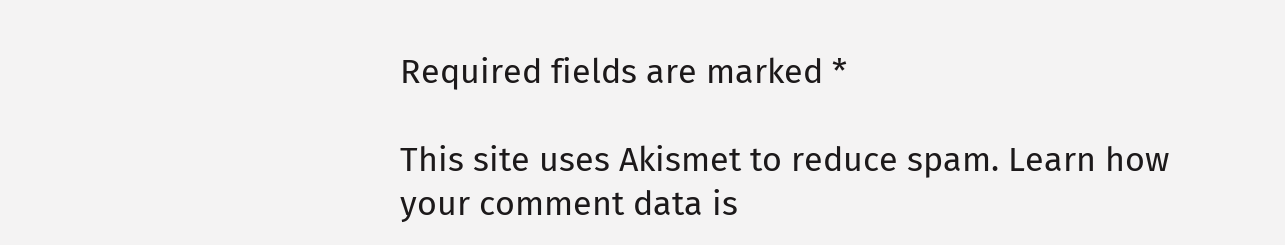Required fields are marked *

This site uses Akismet to reduce spam. Learn how your comment data is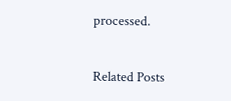processed.

Related Posts